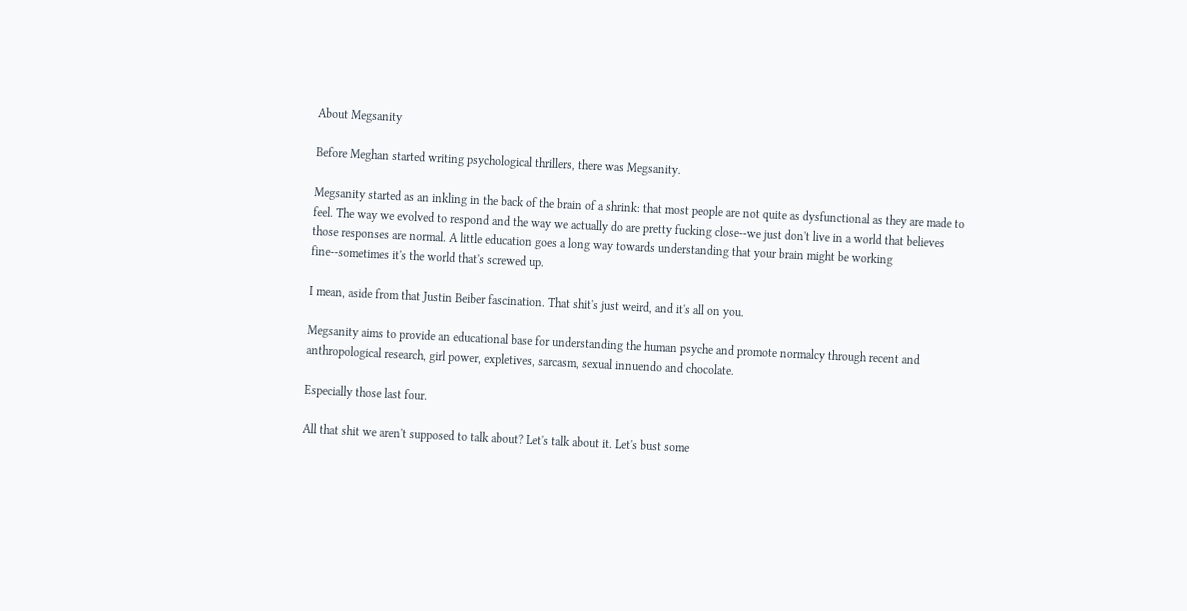About Megsanity

Before Meghan started writing psychological thrillers, there was Megsanity.

Megsanity started as an inkling in the back of the brain of a shrink: that most people are not quite as dysfunctional as they are made to feel. The way we evolved to respond and the way we actually do are pretty fucking close--we just don't live in a world that believes those responses are normal. A little education goes a long way towards understanding that your brain might be working fine--sometimes it's the world that's screwed up.

I mean, aside from that Justin Beiber fascination. That shit's just weird, and it's all on you.

Megsanity aims to provide an educational base for understanding the human psyche and promote normalcy through recent and anthropological research, girl power, expletives, sarcasm, sexual innuendo and chocolate.

Especially those last four.

All that shit we aren't supposed to talk about? Let's talk about it. Let's bust some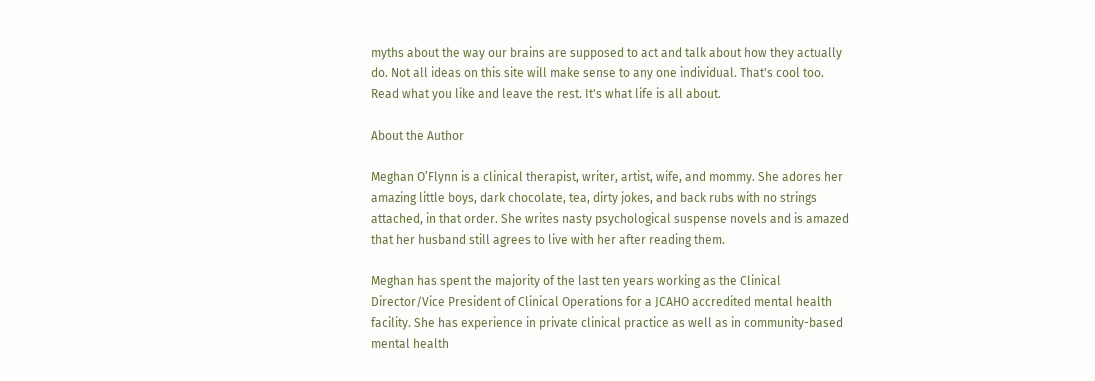myths about the way our brains are supposed to act and talk about how they actually do. Not all ideas on this site will make sense to any one individual. That's cool too. Read what you like and leave the rest. It's what life is all about.

About the Author

Meghan O’Flynn is a clinical therapist, writer, artist, wife, and mommy. She adores her amazing little boys, dark chocolate, tea, dirty jokes, and back rubs with no strings attached, in that order. She writes nasty psychological suspense novels and is amazed that her husband still agrees to live with her after reading them.

Meghan has spent the majority of the last ten years working as the Clinical Director/Vice President of Clinical Operations for a JCAHO accredited mental health facility. She has experience in private clinical practice as well as in community-based mental health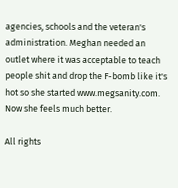agencies, schools and the veteran's administration. Meghan needed an outlet where it was acceptable to teach people shit and drop the F-bomb like it's hot so she started www.megsanity.com. Now she feels much better.

All rights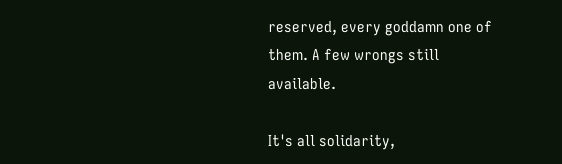reserved, every goddamn one of them. A few wrongs still available.

It's all solidarity,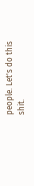people. Let's do this shit.